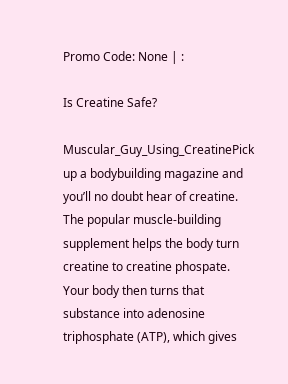Promo Code: None | :

Is Creatine Safe?

Muscular_Guy_Using_CreatinePick up a bodybuilding magazine and you’ll no doubt hear of creatine. The popular muscle-building supplement helps the body turn creatine to creatine phospate. Your body then turns that substance into adenosine triphosphate (ATP), which gives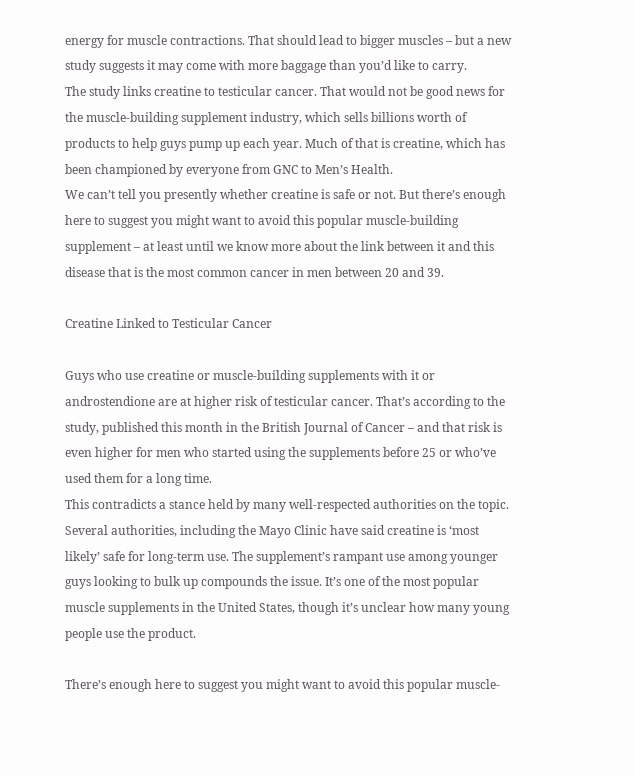energy for muscle contractions. That should lead to bigger muscles – but a new study suggests it may come with more baggage than you’d like to carry.
The study links creatine to testicular cancer. That would not be good news for the muscle-building supplement industry, which sells billions worth of products to help guys pump up each year. Much of that is creatine, which has been championed by everyone from GNC to Men’s Health.
We can’t tell you presently whether creatine is safe or not. But there’s enough here to suggest you might want to avoid this popular muscle-building supplement – at least until we know more about the link between it and this disease that is the most common cancer in men between 20 and 39.

Creatine Linked to Testicular Cancer

Guys who use creatine or muscle-building supplements with it or androstendione are at higher risk of testicular cancer. That’s according to the study, published this month in the British Journal of Cancer – and that risk is even higher for men who started using the supplements before 25 or who’ve used them for a long time.
This contradicts a stance held by many well-respected authorities on the topic. Several authorities, including the Mayo Clinic have said creatine is ‘most likely’ safe for long-term use. The supplement’s rampant use among younger guys looking to bulk up compounds the issue. It’s one of the most popular muscle supplements in the United States, though it’s unclear how many young people use the product.

There’s enough here to suggest you might want to avoid this popular muscle-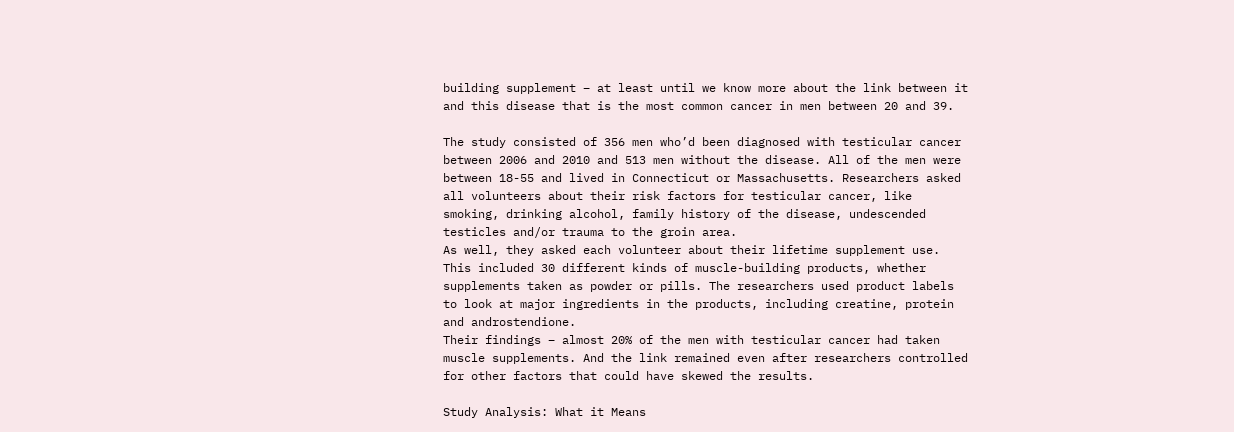building supplement – at least until we know more about the link between it and this disease that is the most common cancer in men between 20 and 39.

The study consisted of 356 men who’d been diagnosed with testicular cancer between 2006 and 2010 and 513 men without the disease. All of the men were between 18-55 and lived in Connecticut or Massachusetts. Researchers asked all volunteers about their risk factors for testicular cancer, like smoking, drinking alcohol, family history of the disease, undescended testicles and/or trauma to the groin area.
As well, they asked each volunteer about their lifetime supplement use. This included 30 different kinds of muscle-building products, whether supplements taken as powder or pills. The researchers used product labels to look at major ingredients in the products, including creatine, protein and androstendione.
Their findings – almost 20% of the men with testicular cancer had taken muscle supplements. And the link remained even after researchers controlled for other factors that could have skewed the results.

Study Analysis: What it Means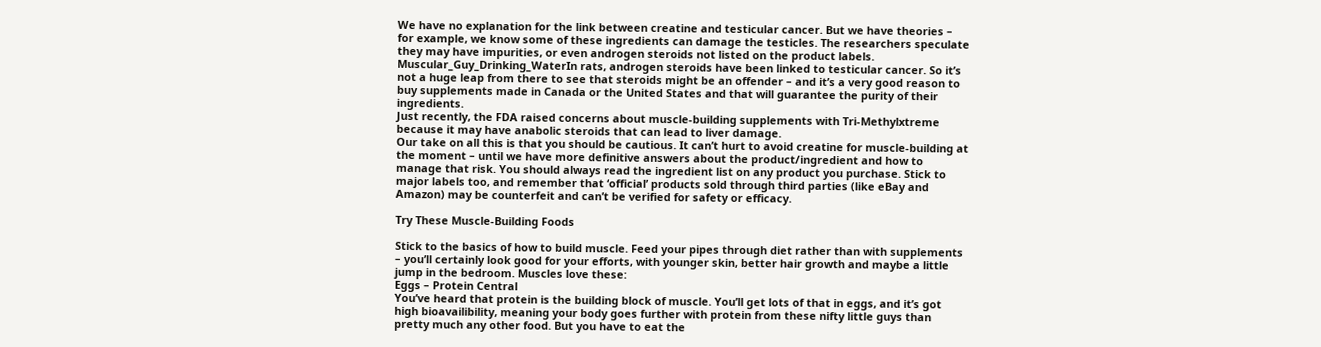We have no explanation for the link between creatine and testicular cancer. But we have theories – for example, we know some of these ingredients can damage the testicles. The researchers speculate they may have impurities, or even androgen steroids not listed on the product labels.
Muscular_Guy_Drinking_WaterIn rats, androgen steroids have been linked to testicular cancer. So it’s not a huge leap from there to see that steroids might be an offender – and it’s a very good reason to buy supplements made in Canada or the United States and that will guarantee the purity of their ingredients.
Just recently, the FDA raised concerns about muscle-building supplements with Tri-Methylxtreme because it may have anabolic steroids that can lead to liver damage.
Our take on all this is that you should be cautious. It can’t hurt to avoid creatine for muscle-building at the moment – until we have more definitive answers about the product/ingredient and how to manage that risk. You should always read the ingredient list on any product you purchase. Stick to major labels too, and remember that ‘official’ products sold through third parties (like eBay and Amazon) may be counterfeit and can’t be verified for safety or efficacy.

Try These Muscle-Building Foods

Stick to the basics of how to build muscle. Feed your pipes through diet rather than with supplements – you’ll certainly look good for your efforts, with younger skin, better hair growth and maybe a little jump in the bedroom. Muscles love these:
Eggs – Protein Central
You’ve heard that protein is the building block of muscle. You’ll get lots of that in eggs, and it’s got high bioavailibility, meaning your body goes further with protein from these nifty little guys than pretty much any other food. But you have to eat the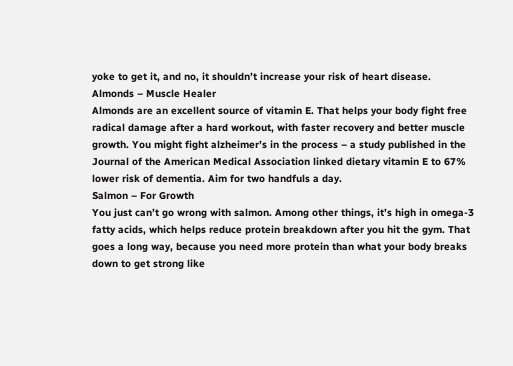yoke to get it, and no, it shouldn’t increase your risk of heart disease.
Almonds – Muscle Healer
Almonds are an excellent source of vitamin E. That helps your body fight free radical damage after a hard workout, with faster recovery and better muscle growth. You might fight alzheimer’s in the process – a study published in the Journal of the American Medical Association linked dietary vitamin E to 67% lower risk of dementia. Aim for two handfuls a day.
Salmon – For Growth
You just can’t go wrong with salmon. Among other things, it’s high in omega-3 fatty acids, which helps reduce protein breakdown after you hit the gym. That goes a long way, because you need more protein than what your body breaks down to get strong like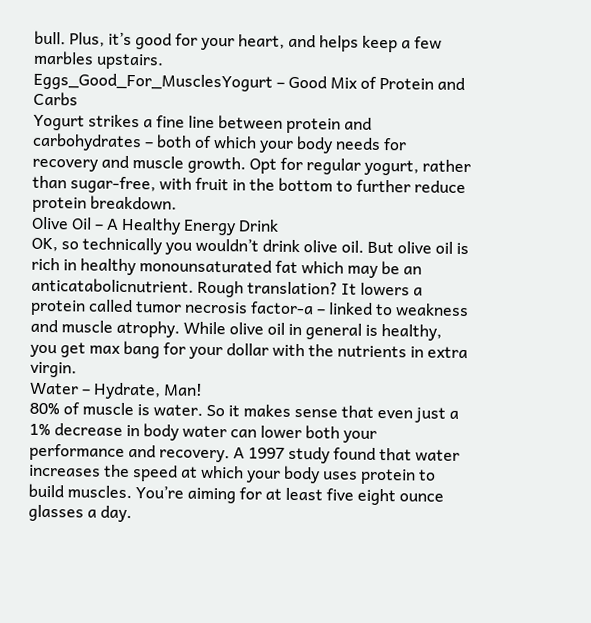bull. Plus, it’s good for your heart, and helps keep a few marbles upstairs.
Eggs_Good_For_MusclesYogurt – Good Mix of Protein and Carbs
Yogurt strikes a fine line between protein and carbohydrates – both of which your body needs for recovery and muscle growth. Opt for regular yogurt, rather than sugar-free, with fruit in the bottom to further reduce protein breakdown.
Olive Oil – A Healthy Energy Drink
OK, so technically you wouldn’t drink olive oil. But olive oil is rich in healthy monounsaturated fat which may be an anticatabolicnutrient. Rough translation? It lowers a protein called tumor necrosis factor-a – linked to weakness and muscle atrophy. While olive oil in general is healthy, you get max bang for your dollar with the nutrients in extra virgin.
Water – Hydrate, Man!
80% of muscle is water. So it makes sense that even just a 1% decrease in body water can lower both your performance and recovery. A 1997 study found that water increases the speed at which your body uses protein to build muscles. You’re aiming for at least five eight ounce glasses a day.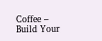Coffee – Build Your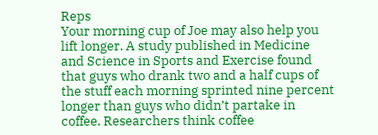Reps
Your morning cup of Joe may also help you lift longer. A study published in Medicine and Science in Sports and Exercise found that guys who drank two and a half cups of the stuff each morning sprinted nine percent longer than guys who didn’t partake in coffee. Researchers think coffee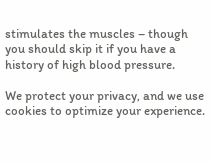stimulates the muscles – though you should skip it if you have a history of high blood pressure.

We protect your privacy, and we use cookies to optimize your experience.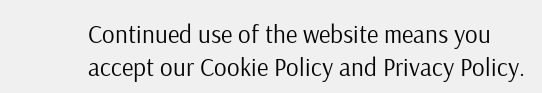Continued use of the website means you accept our Cookie Policy and Privacy Policy.